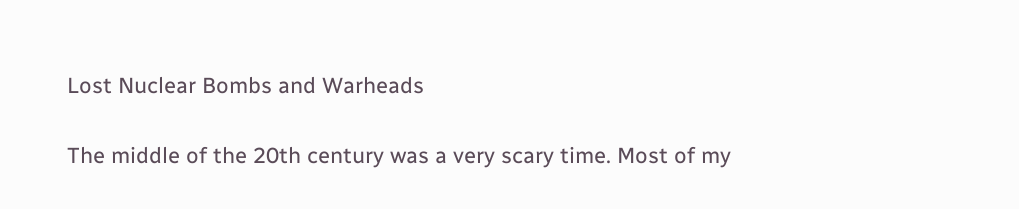Lost Nuclear Bombs and Warheads

The middle of the 20th century was a very scary time. Most of my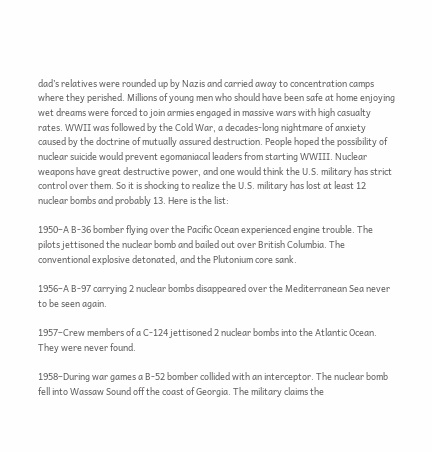dad’s relatives were rounded up by Nazis and carried away to concentration camps where they perished. Millions of young men who should have been safe at home enjoying wet dreams were forced to join armies engaged in massive wars with high casualty rates. WWII was followed by the Cold War, a decades-long nightmare of anxiety caused by the doctrine of mutually assured destruction. People hoped the possibility of nuclear suicide would prevent egomaniacal leaders from starting WWIII. Nuclear weapons have great destructive power, and one would think the U.S. military has strict control over them. So it is shocking to realize the U.S. military has lost at least 12 nuclear bombs and probably 13. Here is the list:

1950–A B-36 bomber flying over the Pacific Ocean experienced engine trouble. The pilots jettisoned the nuclear bomb and bailed out over British Columbia. The conventional explosive detonated, and the Plutonium core sank.

1956–A B-97 carrying 2 nuclear bombs disappeared over the Mediterranean Sea never to be seen again.

1957–Crew members of a C-124 jettisoned 2 nuclear bombs into the Atlantic Ocean. They were never found.

1958–During war games a B-52 bomber collided with an interceptor. The nuclear bomb fell into Wassaw Sound off the coast of Georgia. The military claims the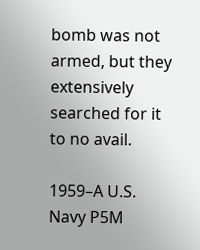bomb was not armed, but they extensively searched for it to no avail.

1959–A U.S. Navy P5M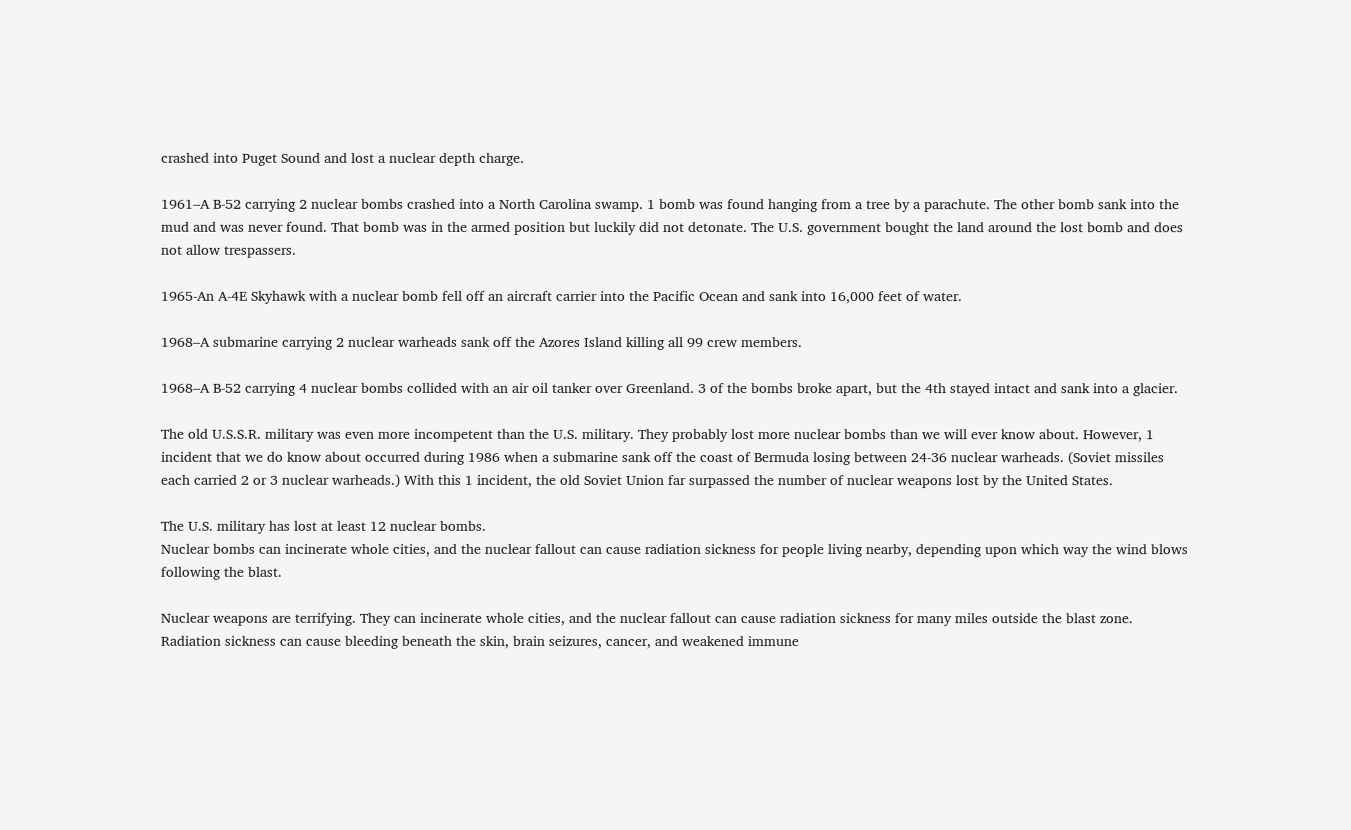crashed into Puget Sound and lost a nuclear depth charge.

1961–A B-52 carrying 2 nuclear bombs crashed into a North Carolina swamp. 1 bomb was found hanging from a tree by a parachute. The other bomb sank into the mud and was never found. That bomb was in the armed position but luckily did not detonate. The U.S. government bought the land around the lost bomb and does not allow trespassers.

1965-An A-4E Skyhawk with a nuclear bomb fell off an aircraft carrier into the Pacific Ocean and sank into 16,000 feet of water.

1968–A submarine carrying 2 nuclear warheads sank off the Azores Island killing all 99 crew members.

1968–A B-52 carrying 4 nuclear bombs collided with an air oil tanker over Greenland. 3 of the bombs broke apart, but the 4th stayed intact and sank into a glacier.

The old U.S.S.R. military was even more incompetent than the U.S. military. They probably lost more nuclear bombs than we will ever know about. However, 1 incident that we do know about occurred during 1986 when a submarine sank off the coast of Bermuda losing between 24-36 nuclear warheads. (Soviet missiles each carried 2 or 3 nuclear warheads.) With this 1 incident, the old Soviet Union far surpassed the number of nuclear weapons lost by the United States.

The U.S. military has lost at least 12 nuclear bombs.
Nuclear bombs can incinerate whole cities, and the nuclear fallout can cause radiation sickness for people living nearby, depending upon which way the wind blows following the blast.

Nuclear weapons are terrifying. They can incinerate whole cities, and the nuclear fallout can cause radiation sickness for many miles outside the blast zone. Radiation sickness can cause bleeding beneath the skin, brain seizures, cancer, and weakened immune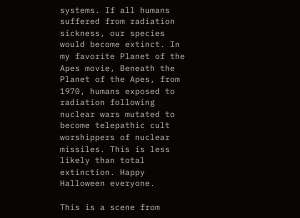systems. If all humans suffered from radiation sickness, our species would become extinct. In my favorite Planet of the Apes movie, Beneath the Planet of the Apes, from 1970, humans exposed to radiation following nuclear wars mutated to become telepathic cult worshippers of nuclear missiles. This is less likely than total extinction. Happy Halloween everyone.

This is a scene from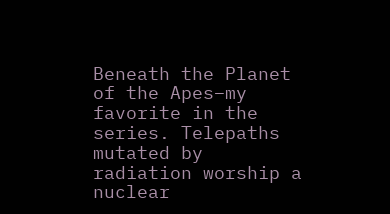Beneath the Planet of the Apes–my favorite in the series. Telepaths mutated by radiation worship a nuclear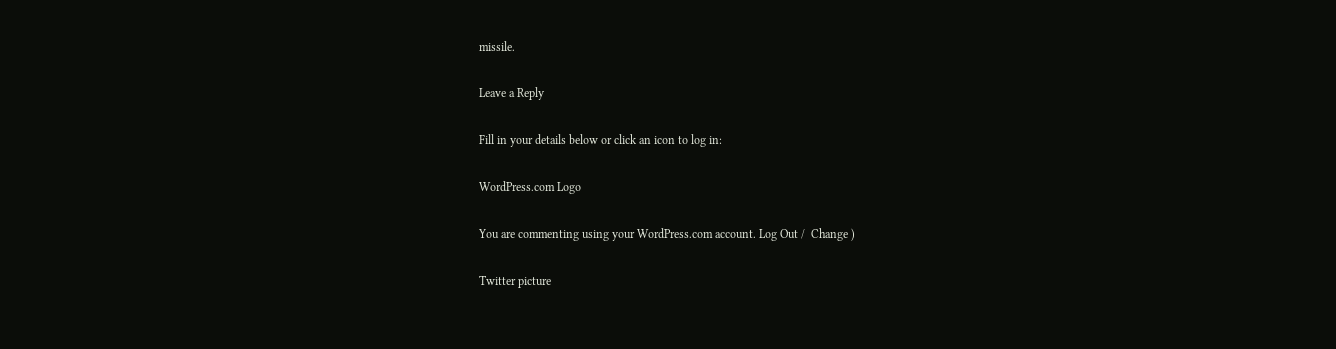missile.

Leave a Reply

Fill in your details below or click an icon to log in:

WordPress.com Logo

You are commenting using your WordPress.com account. Log Out /  Change )

Twitter picture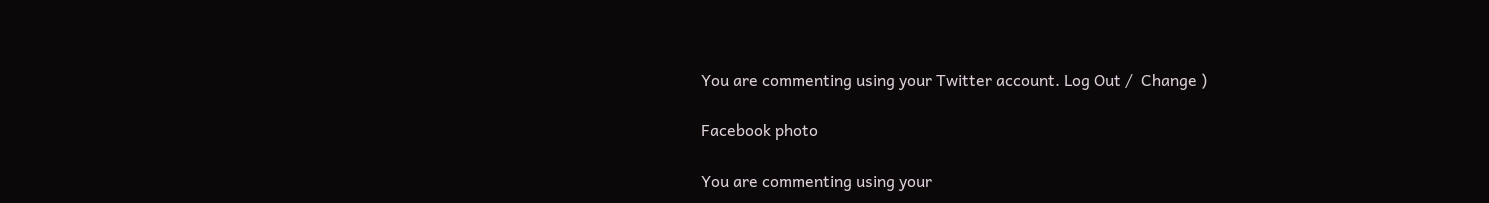You are commenting using your Twitter account. Log Out /  Change )

Facebook photo

You are commenting using your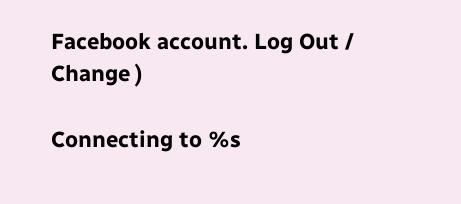Facebook account. Log Out /  Change )

Connecting to %s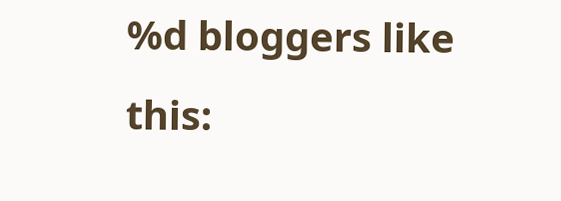%d bloggers like this: